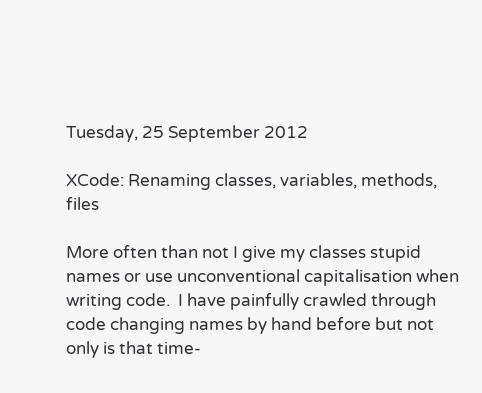Tuesday, 25 September 2012

XCode: Renaming classes, variables, methods, files

More often than not I give my classes stupid names or use unconventional capitalisation when writing code.  I have painfully crawled through code changing names by hand before but not only is that time-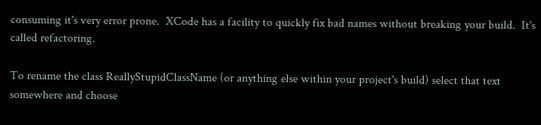consuming it's very error prone.  XCode has a facility to quickly fix bad names without breaking your build.  It's called refactoring.

To rename the class ReallyStupidClassName (or anything else within your project's build) select that text somewhere and choose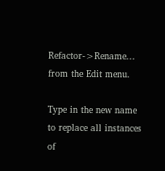Refactor->Rename... from the Edit menu.

Type in the new name to replace all instances of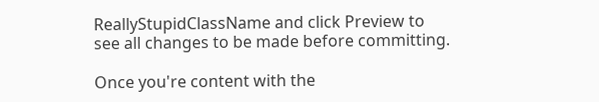ReallyStupidClassName and click Preview to see all changes to be made before committing.

Once you're content with the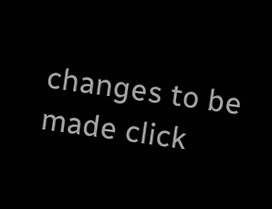changes to be made click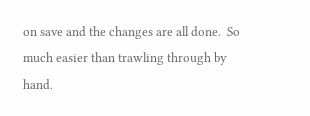on save and the changes are all done.  So much easier than trawling through by hand.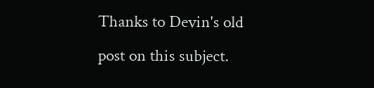Thanks to Devin's old post on this subject.